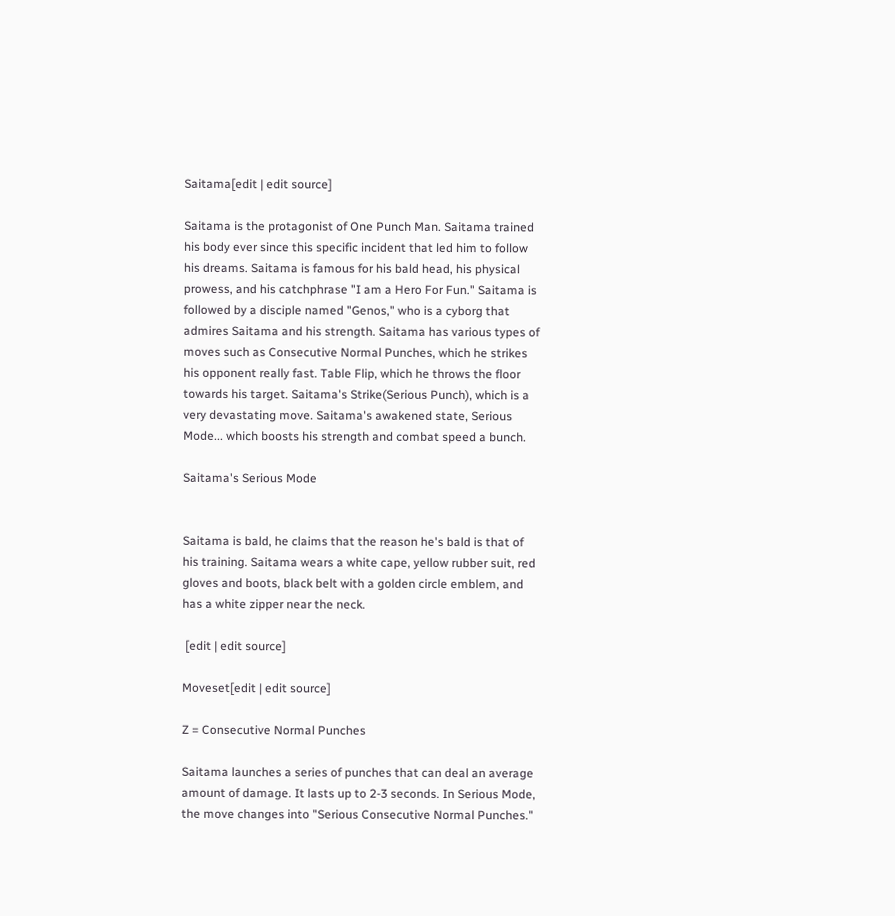Saitama[edit | edit source]

Saitama is the protagonist of One Punch Man. Saitama trained his body ever since this specific incident that led him to follow his dreams. Saitama is famous for his bald head, his physical prowess, and his catchphrase "I am a Hero For Fun." Saitama is followed by a disciple named "Genos," who is a cyborg that admires Saitama and his strength. Saitama has various types of moves such as Consecutive Normal Punches, which he strikes his opponent really fast. Table Flip, which he throws the floor towards his target. Saitama's Strike(Serious Punch), which is a very devastating move. Saitama's awakened state, Serious Mode... which boosts his strength and combat speed a bunch.

Saitama's Serious Mode


Saitama is bald, he claims that the reason he's bald is that of his training. Saitama wears a white cape, yellow rubber suit, red gloves and boots, black belt with a golden circle emblem, and has a white zipper near the neck.

 [edit | edit source]

Moveset[edit | edit source]

Z = Consecutive Normal Punches

Saitama launches a series of punches that can deal an average amount of damage. It lasts up to 2-3 seconds. In Serious Mode, the move changes into "Serious Consecutive Normal Punches."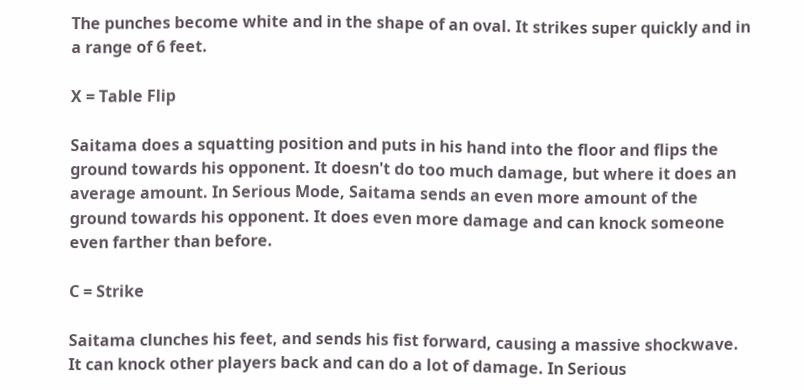The punches become white and in the shape of an oval. It strikes super quickly and in a range of 6 feet.

X = Table Flip

Saitama does a squatting position and puts in his hand into the floor and flips the ground towards his opponent. It doesn't do too much damage, but where it does an average amount. In Serious Mode, Saitama sends an even more amount of the ground towards his opponent. It does even more damage and can knock someone even farther than before.

C = Strike

Saitama clunches his feet, and sends his fist forward, causing a massive shockwave. It can knock other players back and can do a lot of damage. In Serious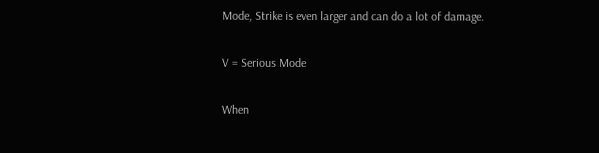Mode, Strike is even larger and can do a lot of damage.

V = Serious Mode

When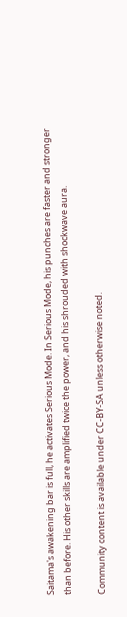Saitama's awakening bar is full, he activates Serious Mode. In Serious Mode, his punches are faster and stronger than before. His other skills are amplified twice the power, and his shrouded with shockwave aura.

Community content is available under CC-BY-SA unless otherwise noted.